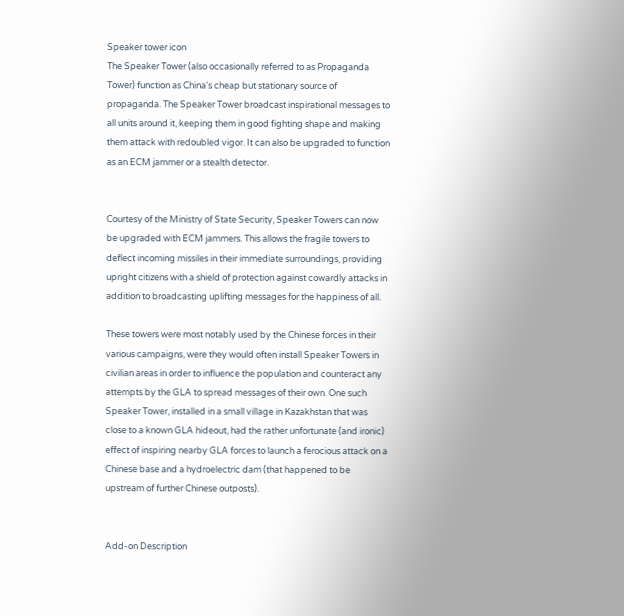Speaker tower icon
The Speaker Tower (also occasionally referred to as Propaganda Tower) function as China's cheap but stationary source of propaganda. The Speaker Tower broadcast inspirational messages to all units around it, keeping them in good fighting shape and making them attack with redoubled vigor. It can also be upgraded to function as an ECM jammer or a stealth detector.


Courtesy of the Ministry of State Security, Speaker Towers can now be upgraded with ECM jammers. This allows the fragile towers to deflect incoming missiles in their immediate surroundings, providing upright citizens with a shield of protection against cowardly attacks in addition to broadcasting uplifting messages for the happiness of all.

These towers were most notably used by the Chinese forces in their various campaigns, were they would often install Speaker Towers in civilian areas in order to influence the population and counteract any attempts by the GLA to spread messages of their own. One such Speaker Tower, installed in a small village in Kazakhstan that was close to a known GLA hideout, had the rather unfortunate (and ironic) effect of inspiring nearby GLA forces to launch a ferocious attack on a Chinese base and a hydroelectric dam (that happened to be upstream of further Chinese outposts).


Add-on Description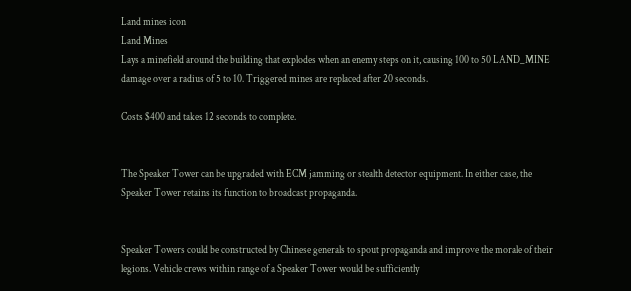Land mines icon
Land Mines
Lays a minefield around the building that explodes when an enemy steps on it, causing 100 to 50 LAND_MINE damage over a radius of 5 to 10. Triggered mines are replaced after 20 seconds.

Costs $400 and takes 12 seconds to complete.


The Speaker Tower can be upgraded with ECM jamming or stealth detector equipment. In either case, the Speaker Tower retains its function to broadcast propaganda.


Speaker Towers could be constructed by Chinese generals to spout propaganda and improve the morale of their legions. Vehicle crews within range of a Speaker Tower would be sufficiently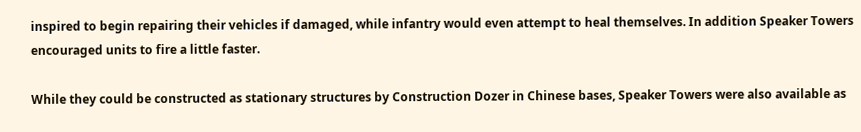inspired to begin repairing their vehicles if damaged, while infantry would even attempt to heal themselves. In addition Speaker Towers encouraged units to fire a little faster.

While they could be constructed as stationary structures by Construction Dozer in Chinese bases, Speaker Towers were also available as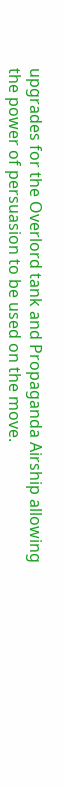upgrades for the Overlord tank and Propaganda Airship allowing the power of persuasion to be used on the move.